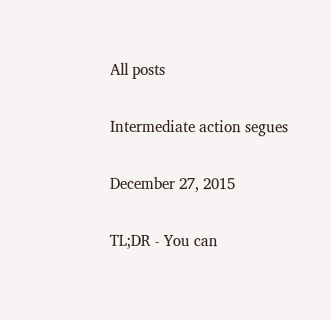All posts

Intermediate action segues

December 27, 2015

TL;DR - You can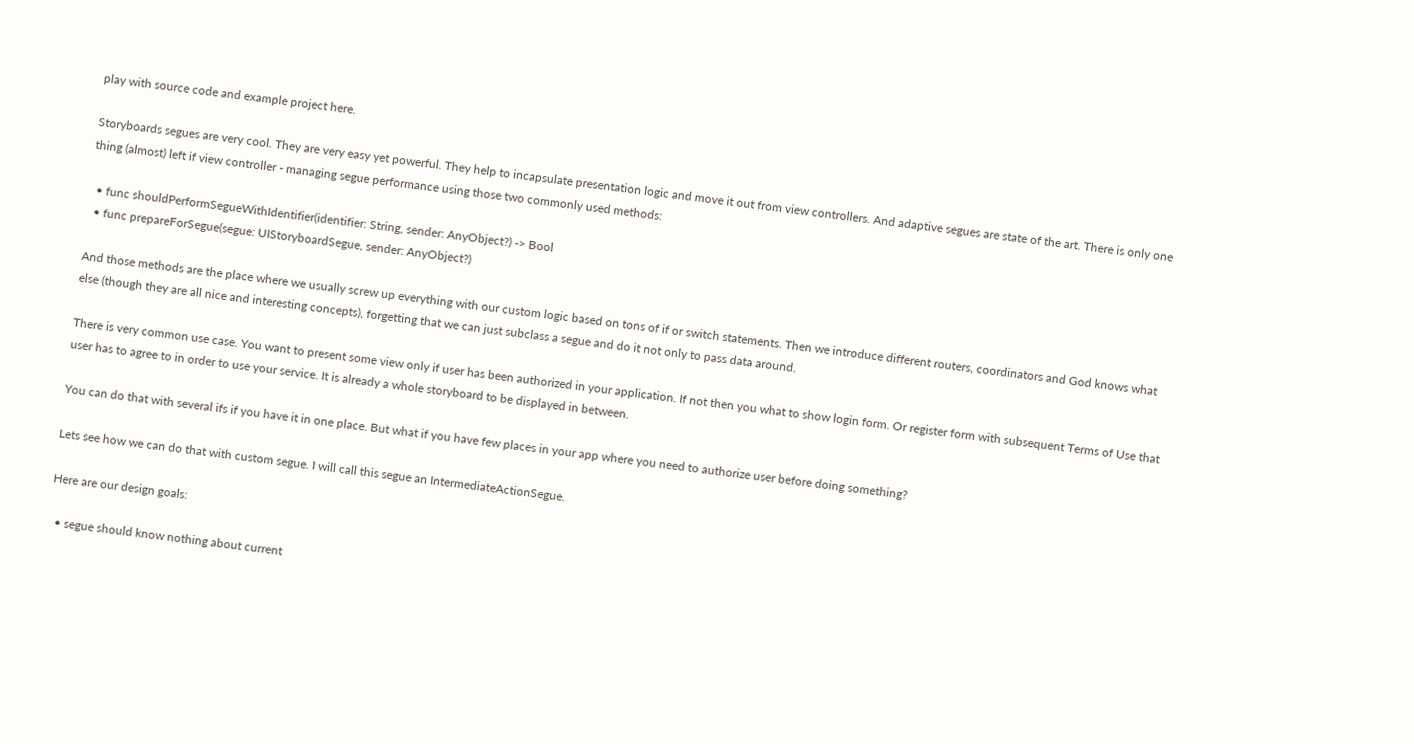play with source code and example project here.

Storyboards segues are very cool. They are very easy yet powerful. They help to incapsulate presentation logic and move it out from view controllers. And adaptive segues are state of the art. There is only one thing (almost) left if view controller - managing segue performance using those two commonly used methods:

  • func shouldPerformSegueWithIdentifier(identifier: String, sender: AnyObject?) -> Bool
  • func prepareForSegue(segue: UIStoryboardSegue, sender: AnyObject?)

And those methods are the place where we usually screw up everything with our custom logic based on tons of if or switch statements. Then we introduce different routers, coordinators and God knows what else (though they are all nice and interesting concepts), forgetting that we can just subclass a segue and do it not only to pass data around.

There is very common use case. You want to present some view only if user has been authorized in your application. If not then you what to show login form. Or register form with subsequent Terms of Use that user has to agree to in order to use your service. It is already a whole storyboard to be displayed in between.

You can do that with several ifs if you have it in one place. But what if you have few places in your app where you need to authorize user before doing something?

Lets see how we can do that with custom segue. I will call this segue an IntermediateActionSegue.

Here are our design goals:

  • segue should know nothing about current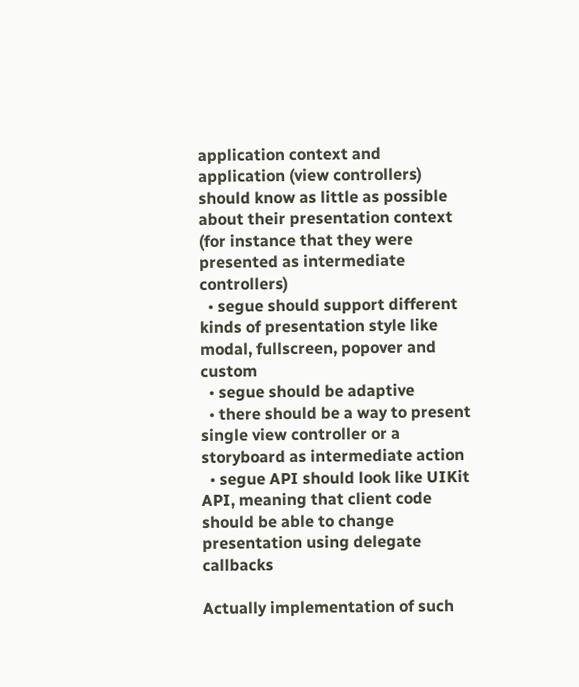application context and application (view controllers) should know as little as possible about their presentation context (for instance that they were presented as intermediate controllers)
  • segue should support different kinds of presentation style like modal, fullscreen, popover and custom
  • segue should be adaptive
  • there should be a way to present single view controller or a storyboard as intermediate action
  • segue API should look like UIKit API, meaning that client code should be able to change presentation using delegate callbacks

Actually implementation of such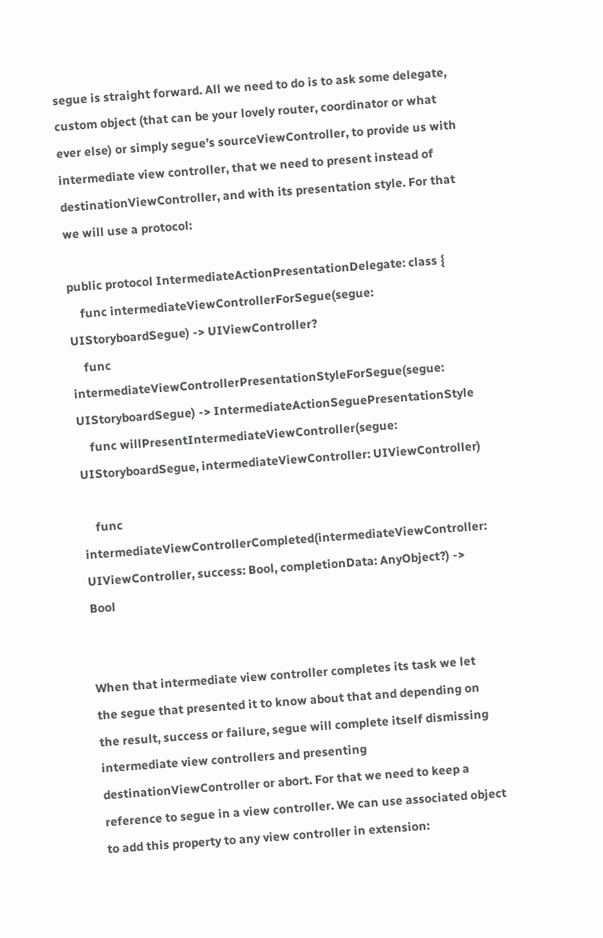segue is straight forward. All we need to do is to ask some delegate, custom object (that can be your lovely router, coordinator or what ever else) or simply segue’s sourceViewController, to provide us with intermediate view controller, that we need to present instead of destinationViewController, and with its presentation style. For that we will use a protocol:

public protocol IntermediateActionPresentationDelegate: class {
    func intermediateViewControllerForSegue(segue: UIStoryboardSegue) -> UIViewController?
    func intermediateViewControllerPresentationStyleForSegue(segue: UIStoryboardSegue) -> IntermediateActionSeguePresentationStyle
    func willPresentIntermediateViewController(segue: UIStoryboardSegue, intermediateViewController: UIViewController)

    func intermediateViewControllerCompleted(intermediateViewController: UIViewController, success: Bool, completionData: AnyObject?) -> Bool


When that intermediate view controller completes its task we let the segue that presented it to know about that and depending on the result, success or failure, segue will complete itself dismissing intermediate view controllers and presenting destinationViewController or abort. For that we need to keep a reference to segue in a view controller. We can use associated object to add this property to any view controller in extension: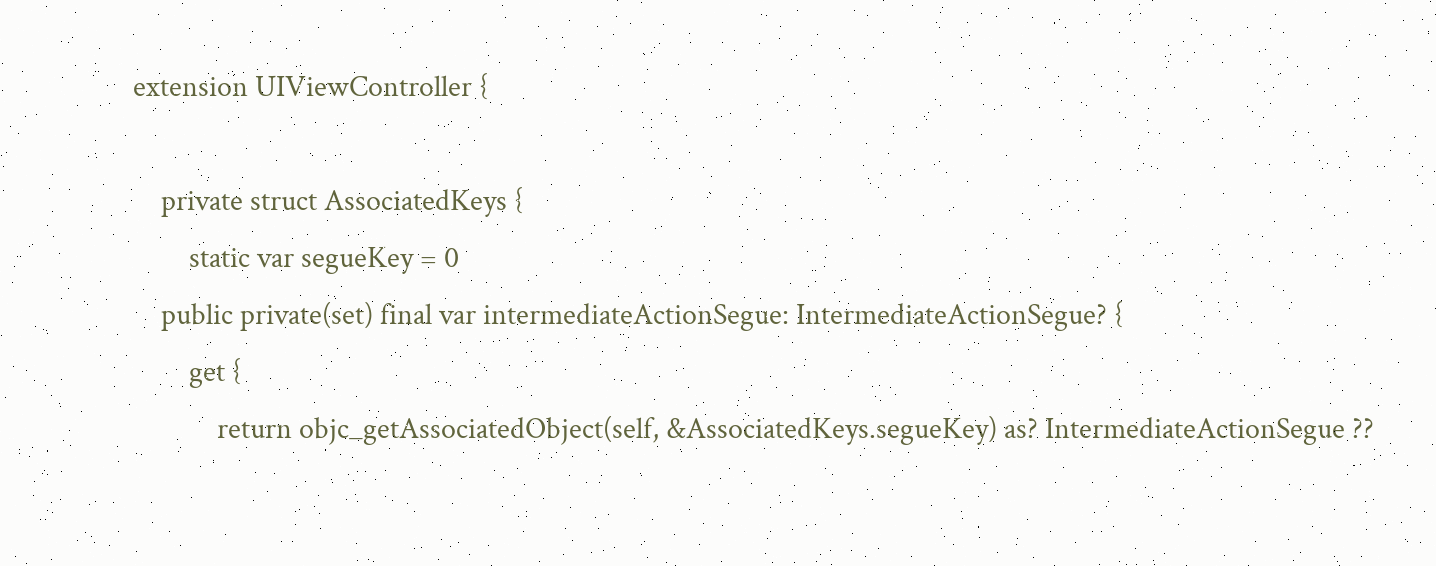extension UIViewController {

    private struct AssociatedKeys {
        static var segueKey = 0
    public private(set) final var intermediateActionSegue: IntermediateActionSegue? {
        get {
            return objc_getAssociatedObject(self, &AssociatedKeys.segueKey) as? IntermediateActionSegue ??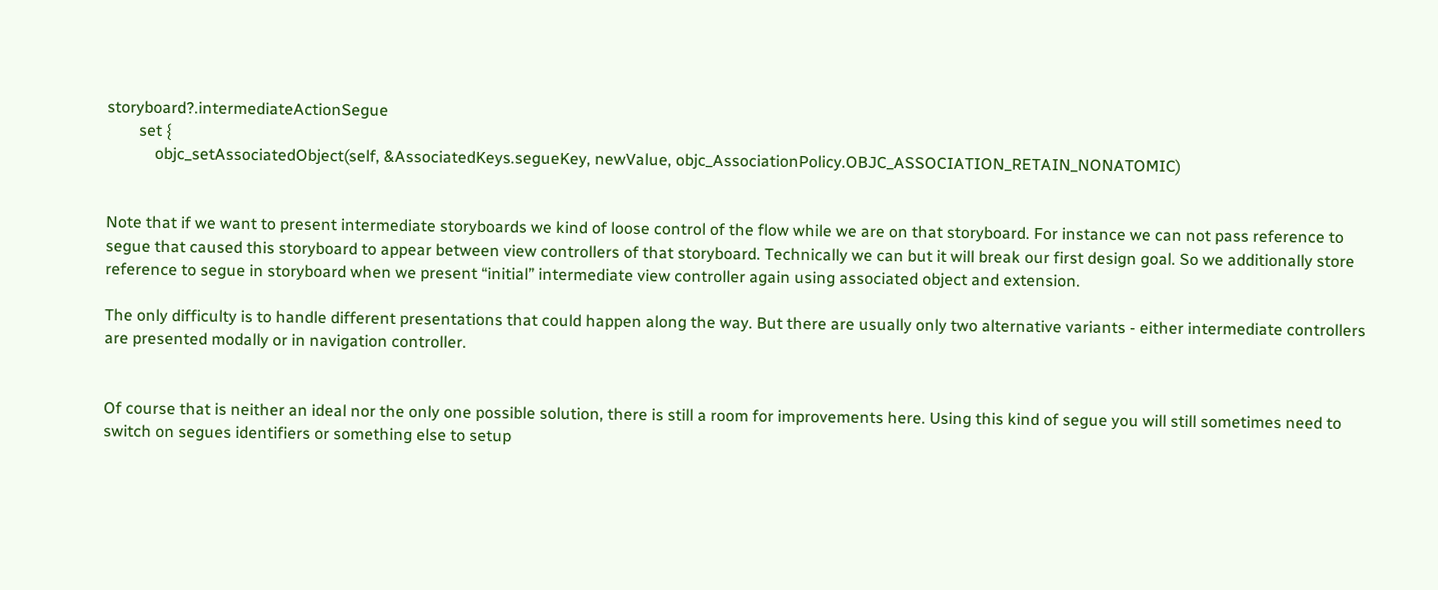storyboard?.intermediateActionSegue
        set {
            objc_setAssociatedObject(self, &AssociatedKeys.segueKey, newValue, objc_AssociationPolicy.OBJC_ASSOCIATION_RETAIN_NONATOMIC)


Note that if we want to present intermediate storyboards we kind of loose control of the flow while we are on that storyboard. For instance we can not pass reference to segue that caused this storyboard to appear between view controllers of that storyboard. Technically we can but it will break our first design goal. So we additionally store reference to segue in storyboard when we present “initial” intermediate view controller again using associated object and extension.

The only difficulty is to handle different presentations that could happen along the way. But there are usually only two alternative variants - either intermediate controllers are presented modally or in navigation controller.


Of course that is neither an ideal nor the only one possible solution, there is still a room for improvements here. Using this kind of segue you will still sometimes need to switch on segues identifiers or something else to setup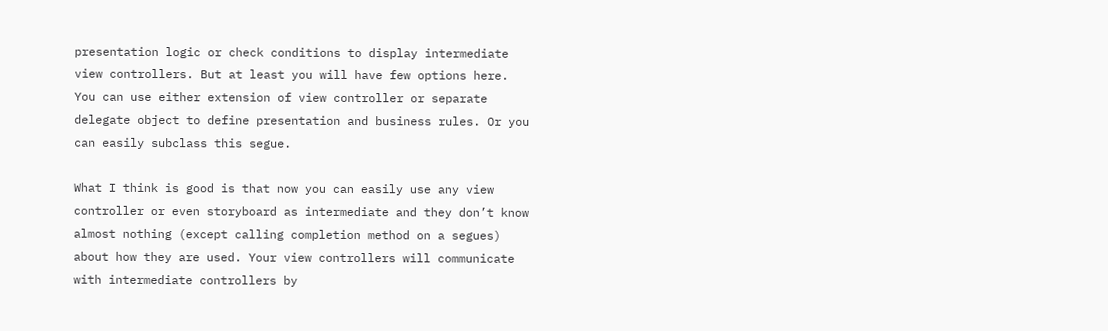presentation logic or check conditions to display intermediate view controllers. But at least you will have few options here. You can use either extension of view controller or separate delegate object to define presentation and business rules. Or you can easily subclass this segue.

What I think is good is that now you can easily use any view controller or even storyboard as intermediate and they don’t know almost nothing (except calling completion method on a segues) about how they are used. Your view controllers will communicate with intermediate controllers by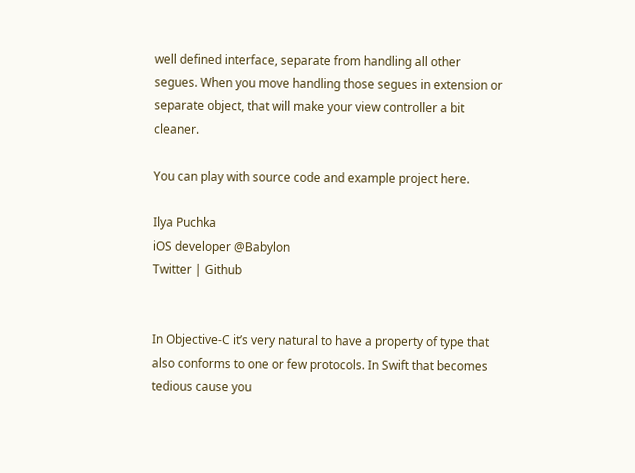well defined interface, separate from handling all other segues. When you move handling those segues in extension or separate object, that will make your view controller a bit cleaner.

You can play with source code and example project here.

Ilya Puchka
iOS developer @Babylon
Twitter | Github


In Objective-C it’s very natural to have a property of type that also conforms to one or few protocols. In Swift that becomes tedious cause you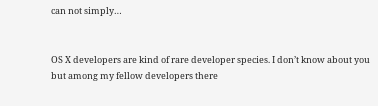can not simply…


OS X developers are kind of rare developer species. I don’t know about you but among my fellow developers there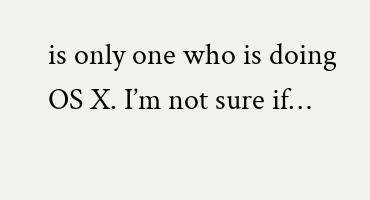is only one who is doing OS X. I’m not sure if…